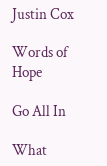Justin Cox

Words of Hope

Go All In

What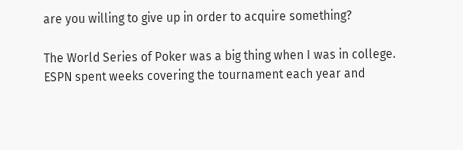are you willing to give up in order to acquire something?

The World Series of Poker was a big thing when I was in college. ESPN spent weeks covering the tournament each year and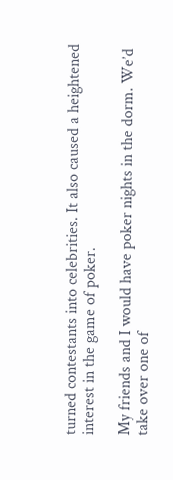turned contestants into celebrities. It also caused a heightened interest in the game of poker.

My friends and I would have poker nights in the dorm. We’d take over one of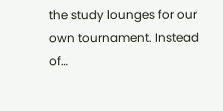the study lounges for our own tournament. Instead of…